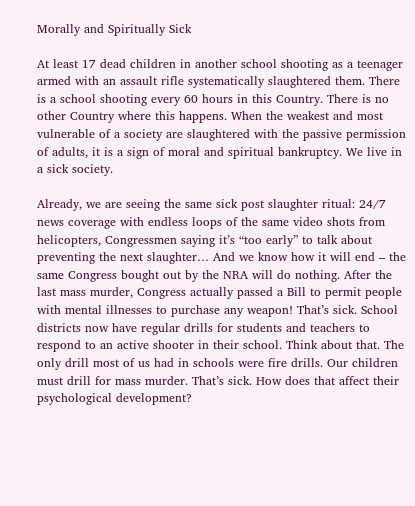Morally and Spiritually Sick

At least 17 dead children in another school shooting as a teenager armed with an assault rifle systematically slaughtered them. There is a school shooting every 60 hours in this Country. There is no other Country where this happens. When the weakest and most vulnerable of a society are slaughtered with the passive permission of adults, it is a sign of moral and spiritual bankruptcy. We live in a sick society.

Already, we are seeing the same sick post slaughter ritual: 24/7 news coverage with endless loops of the same video shots from helicopters, Congressmen saying it’s “too early” to talk about preventing the next slaughter… And we know how it will end – the same Congress bought out by the NRA will do nothing. After the last mass murder, Congress actually passed a Bill to permit people with mental illnesses to purchase any weapon! That’s sick. School districts now have regular drills for students and teachers to respond to an active shooter in their school. Think about that. The only drill most of us had in schools were fire drills. Our children must drill for mass murder. That’s sick. How does that affect their psychological development?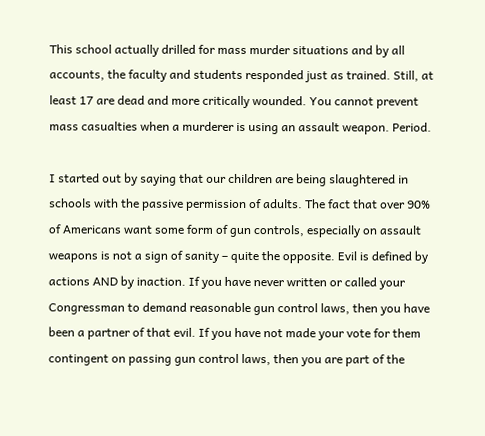This school actually drilled for mass murder situations and by all accounts, the faculty and students responded just as trained. Still, at least 17 are dead and more critically wounded. You cannot prevent mass casualties when a murderer is using an assault weapon. Period.

I started out by saying that our children are being slaughtered in schools with the passive permission of adults. The fact that over 90% of Americans want some form of gun controls, especially on assault weapons is not a sign of sanity – quite the opposite. Evil is defined by actions AND by inaction. If you have never written or called your Congressman to demand reasonable gun control laws, then you have been a partner of that evil. If you have not made your vote for them contingent on passing gun control laws, then you are part of the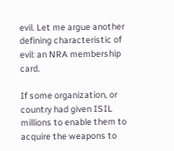evil. Let me argue another defining characteristic of evil: an NRA membership card.

If some organization, or country had given ISIL millions to enable them to acquire the weapons to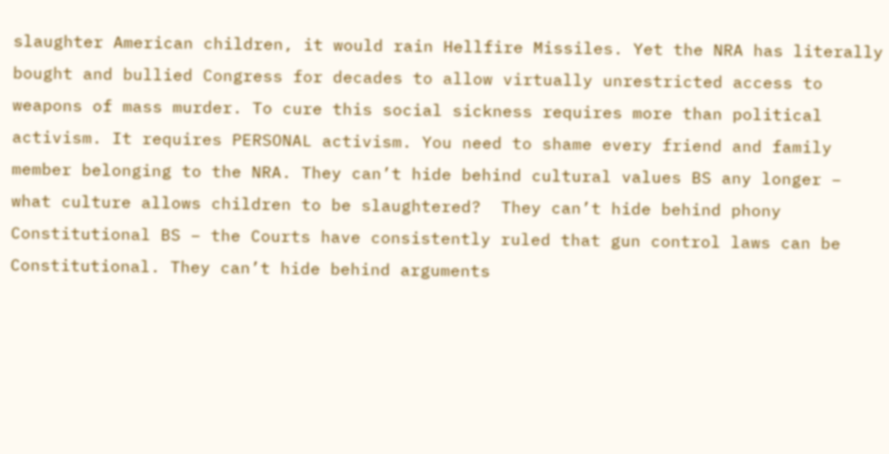slaughter American children, it would rain Hellfire Missiles. Yet the NRA has literally bought and bullied Congress for decades to allow virtually unrestricted access to weapons of mass murder. To cure this social sickness requires more than political activism. It requires PERSONAL activism. You need to shame every friend and family member belonging to the NRA. They can’t hide behind cultural values BS any longer – what culture allows children to be slaughtered?  They can’t hide behind phony Constitutional BS – the Courts have consistently ruled that gun control laws can be Constitutional. They can’t hide behind arguments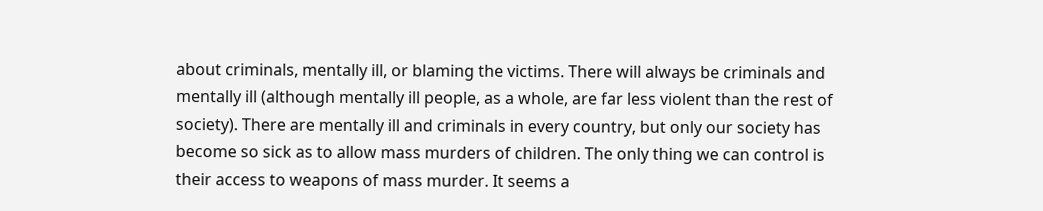about criminals, mentally ill, or blaming the victims. There will always be criminals and mentally ill (although mentally ill people, as a whole, are far less violent than the rest of society). There are mentally ill and criminals in every country, but only our society has become so sick as to allow mass murders of children. The only thing we can control is their access to weapons of mass murder. It seems a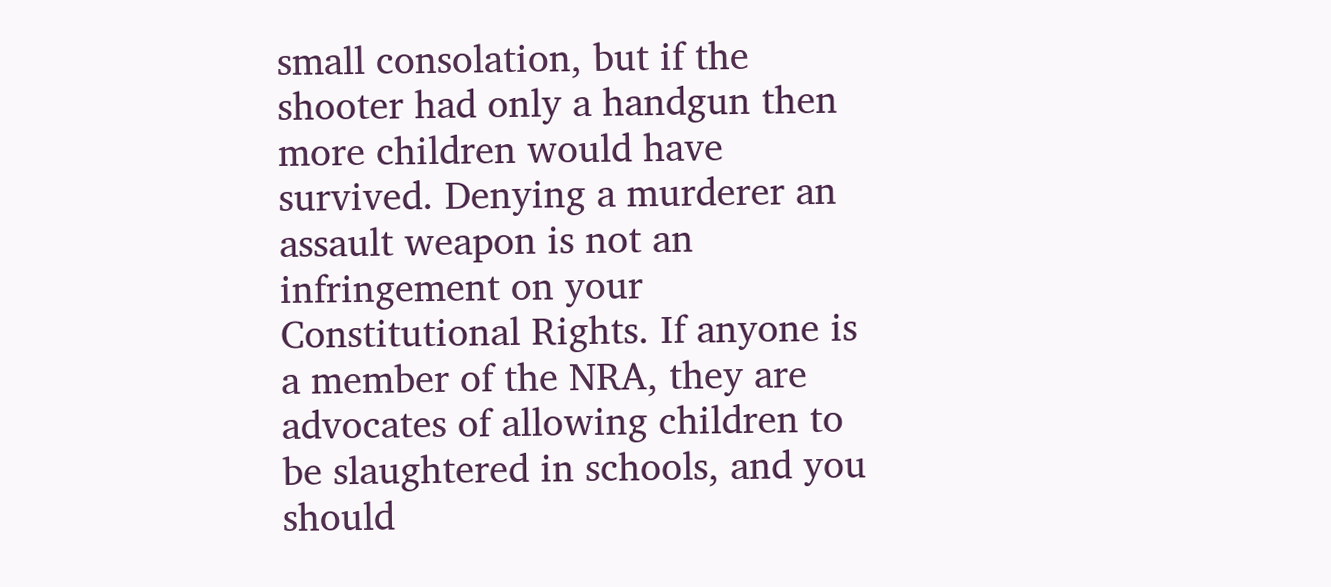small consolation, but if the shooter had only a handgun then more children would have survived. Denying a murderer an assault weapon is not an infringement on your Constitutional Rights. If anyone is a member of the NRA, they are advocates of allowing children to be slaughtered in schools, and you should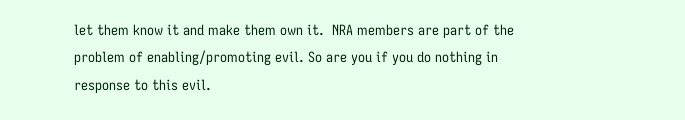let them know it and make them own it.  NRA members are part of the problem of enabling/promoting evil. So are you if you do nothing in response to this evil.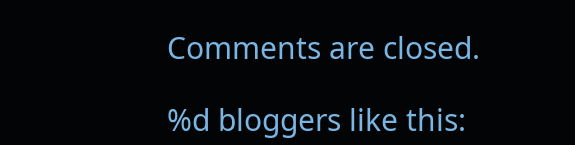Comments are closed.

%d bloggers like this: